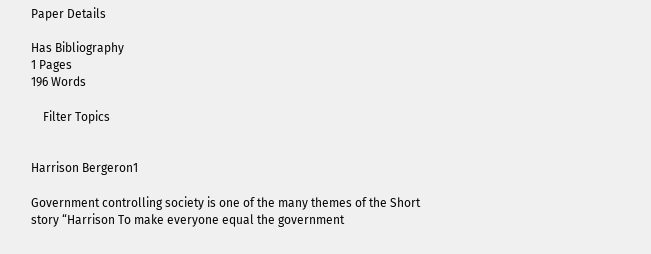Paper Details

Has Bibliography
1 Pages
196 Words

    Filter Topics


Harrison Bergeron1

Government controlling society is one of the many themes of the Short story “Harrison To make everyone equal the government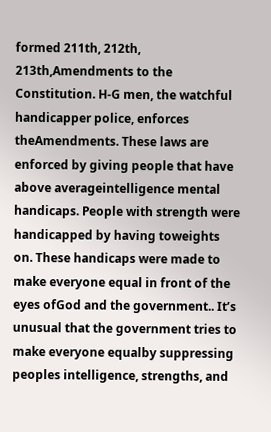formed 211th, 212th, 213th,Amendments to the Constitution. H-G men, the watchful handicapper police, enforces theAmendments. These laws are enforced by giving people that have above averageintelligence mental handicaps. People with strength were handicapped by having toweights on. These handicaps were made to make everyone equal in front of the eyes ofGod and the government.. It’s unusual that the government tries to make everyone equalby suppressing peoples intelligence, strengths, and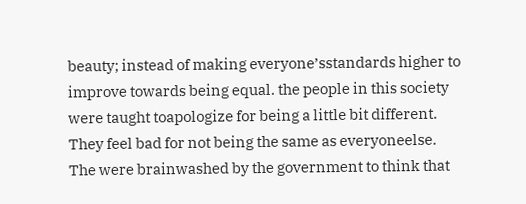beauty; instead of making everyone’sstandards higher to improve towards being equal. the people in this society were taught toapologize for being a little bit different. They feel bad for not being the same as everyoneelse. The were brainwashed by the government to think that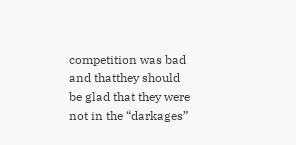competition was bad and thatthey should be glad that they were not in the “darkages”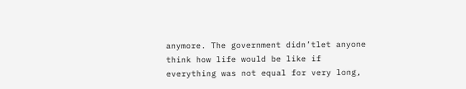anymore. The government didn’tlet anyone think how life would be like if everything was not equal for very long,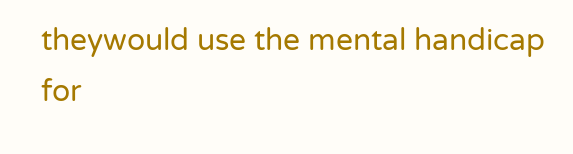theywould use the mental handicap for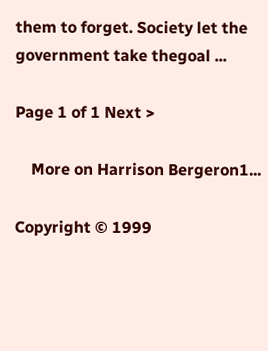them to forget. Society let the government take thegoal ...

Page 1 of 1 Next >

    More on Harrison Bergeron1...

Copyright © 1999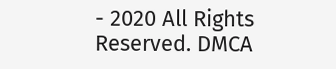- 2020 All Rights Reserved. DMCA